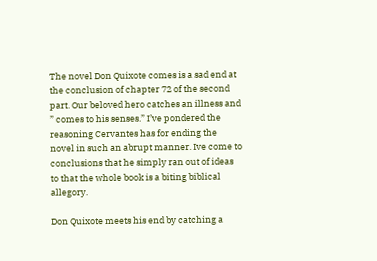The novel Don Quixote comes is a sad end at the conclusion of chapter 72 of the second part. Our beloved hero catches an illness and ” comes to his senses.” I’ve pondered the reasoning Cervantes has for ending the novel in such an abrupt manner. Ive come to conclusions that he simply ran out of ideas to that the whole book is a biting biblical allegory.

Don Quixote meets his end by catching a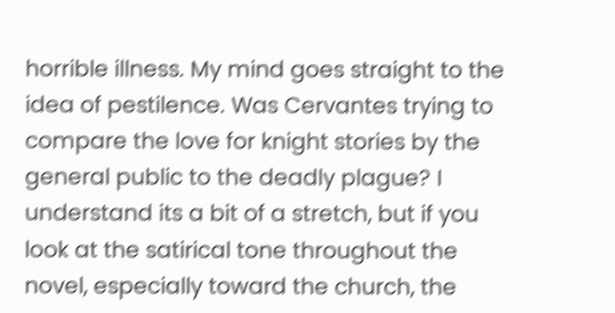horrible illness. My mind goes straight to the idea of pestilence. Was Cervantes trying to compare the love for knight stories by the general public to the deadly plague? I understand its a bit of a stretch, but if you look at the satirical tone throughout the novel, especially toward the church, the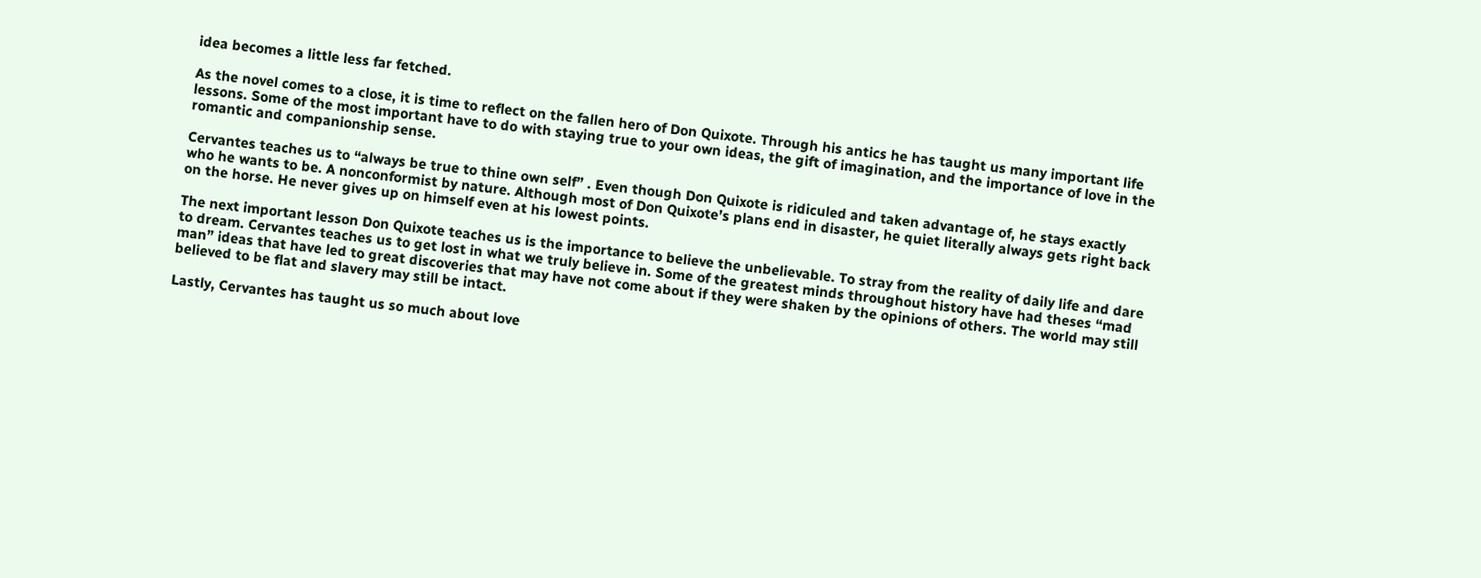idea becomes a little less far fetched.

As the novel comes to a close, it is time to reflect on the fallen hero of Don Quixote. Through his antics he has taught us many important life lessons. Some of the most important have to do with staying true to your own ideas, the gift of imagination, and the importance of love in the romantic and companionship sense.

Cervantes teaches us to “always be true to thine own self” . Even though Don Quixote is ridiculed and taken advantage of, he stays exactly who he wants to be. A nonconformist by nature. Although most of Don Quixote’s plans end in disaster, he quiet literally always gets right back on the horse. He never gives up on himself even at his lowest points.

The next important lesson Don Quixote teaches us is the importance to believe the unbelievable. To stray from the reality of daily life and dare to dream. Cervantes teaches us to get lost in what we truly believe in. Some of the greatest minds throughout history have had theses “mad man” ideas that have led to great discoveries that may have not come about if they were shaken by the opinions of others. The world may still believed to be flat and slavery may still be intact.

Lastly, Cervantes has taught us so much about love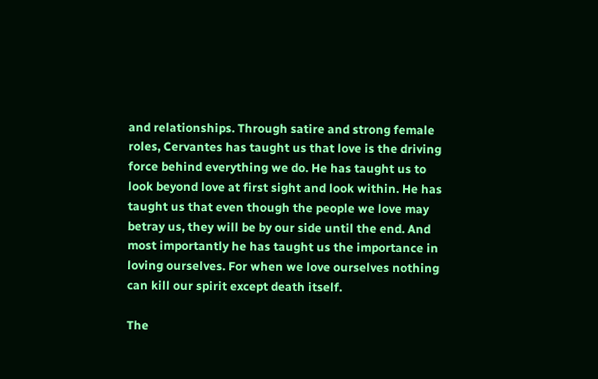and relationships. Through satire and strong female roles, Cervantes has taught us that love is the driving force behind everything we do. He has taught us to look beyond love at first sight and look within. He has taught us that even though the people we love may betray us, they will be by our side until the end. And most importantly he has taught us the importance in loving ourselves. For when we love ourselves nothing can kill our spirit except death itself.

The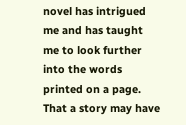novel has intrigued me and has taught me to look further into the words printed on a page. That a story may have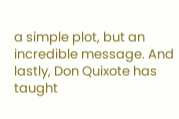a simple plot, but an incredible message. And lastly, Don Quixote has taught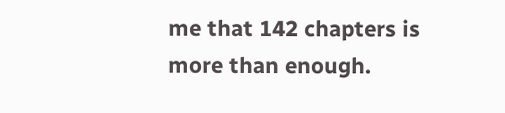me that 142 chapters is more than enough.